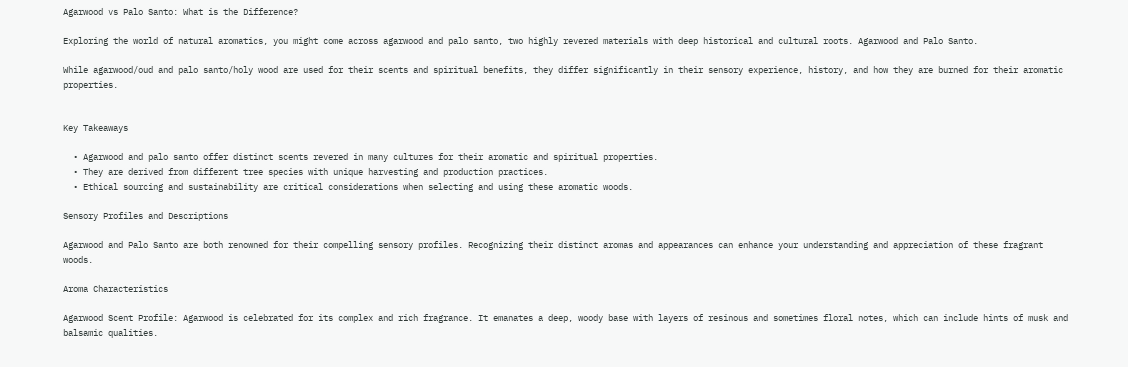Agarwood vs Palo Santo: What is the Difference?

Exploring the world of natural aromatics, you might come across agarwood and palo santo, two highly revered materials with deep historical and cultural roots. Agarwood and Palo Santo.

While agarwood/oud and palo santo/holy wood are used for their scents and spiritual benefits, they differ significantly in their sensory experience, history, and how they are burned for their aromatic properties.


Key Takeaways

  • Agarwood and palo santo offer distinct scents revered in many cultures for their aromatic and spiritual properties.
  • They are derived from different tree species with unique harvesting and production practices.
  • Ethical sourcing and sustainability are critical considerations when selecting and using these aromatic woods.

Sensory Profiles and Descriptions

Agarwood and Palo Santo are both renowned for their compelling sensory profiles. Recognizing their distinct aromas and appearances can enhance your understanding and appreciation of these fragrant woods.

Aroma Characteristics

Agarwood Scent Profile: Agarwood is celebrated for its complex and rich fragrance. It emanates a deep, woody base with layers of resinous and sometimes floral notes, which can include hints of musk and balsamic qualities.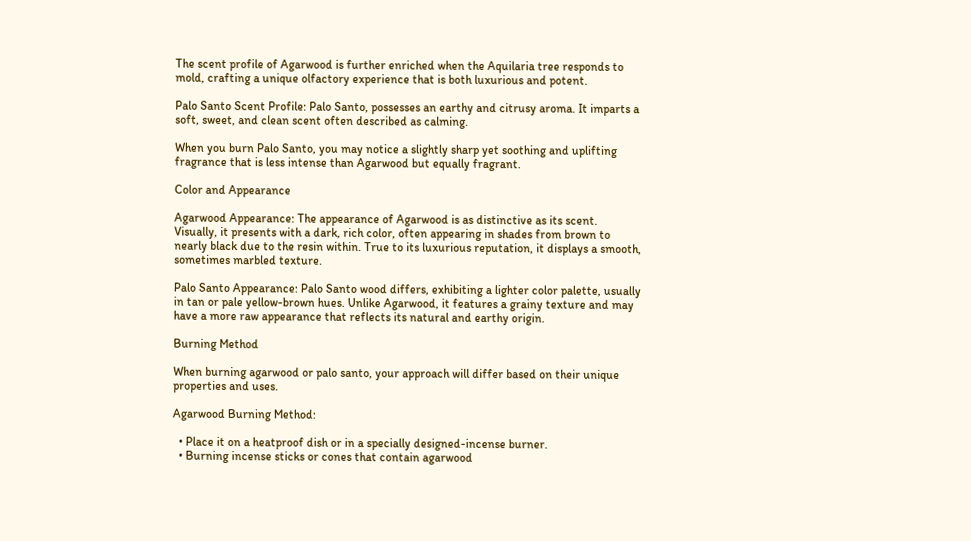The scent profile of Agarwood is further enriched when the Aquilaria tree responds to mold, crafting a unique olfactory experience that is both luxurious and potent.

Palo Santo Scent Profile: Palo Santo, possesses an earthy and citrusy aroma. It imparts a soft, sweet, and clean scent often described as calming.

When you burn Palo Santo, you may notice a slightly sharp yet soothing and uplifting fragrance that is less intense than Agarwood but equally fragrant.

Color and Appearance

Agarwood Appearance: The appearance of Agarwood is as distinctive as its scent. Visually, it presents with a dark, rich color, often appearing in shades from brown to nearly black due to the resin within. True to its luxurious reputation, it displays a smooth, sometimes marbled texture.

Palo Santo Appearance: Palo Santo wood differs, exhibiting a lighter color palette, usually in tan or pale yellow-brown hues. Unlike Agarwood, it features a grainy texture and may have a more raw appearance that reflects its natural and earthy origin.

Burning Method

When burning agarwood or palo santo, your approach will differ based on their unique properties and uses.

Agarwood Burning Method:

  • Place it on a heatproof dish or in a specially designed-incense burner.
  • Burning incense sticks or cones that contain agarwood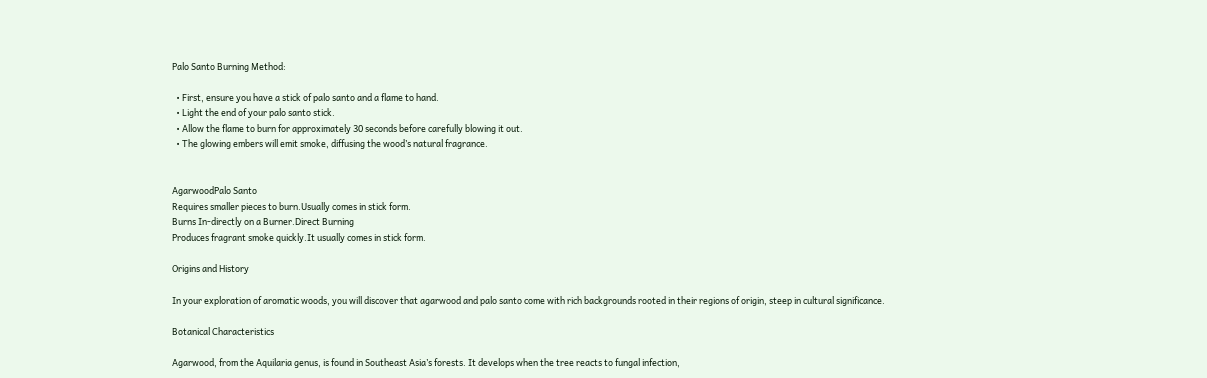Palo Santo Burning Method:

  • First, ensure you have a stick of palo santo and a flame to hand.
  • Light the end of your palo santo stick.
  • Allow the flame to burn for approximately 30 seconds before carefully blowing it out.
  • The glowing embers will emit smoke, diffusing the wood’s natural fragrance.


AgarwoodPalo Santo
Requires smaller pieces to burn.Usually comes in stick form.
Burns In-directly on a Burner.Direct Burning
Produces fragrant smoke quickly.It usually comes in stick form.

Origins and History

In your exploration of aromatic woods, you will discover that agarwood and palo santo come with rich backgrounds rooted in their regions of origin, steep in cultural significance.

Botanical Characteristics

Agarwood, from the Aquilaria genus, is found in Southeast Asia’s forests. It develops when the tree reacts to fungal infection,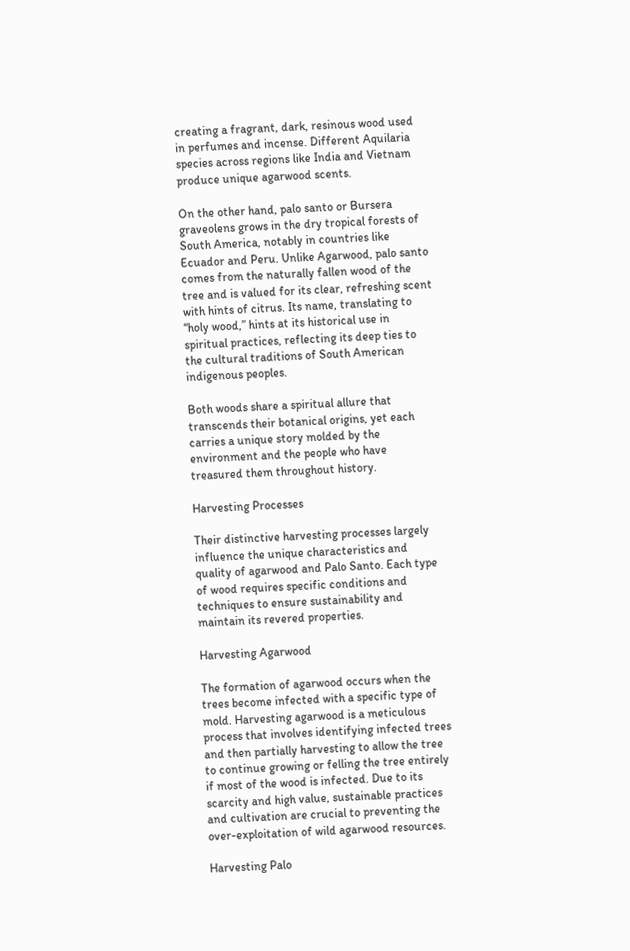creating a fragrant, dark, resinous wood used in perfumes and incense. Different Aquilaria species across regions like India and Vietnam produce unique agarwood scents.

On the other hand, palo santo or Bursera graveolens grows in the dry tropical forests of South America, notably in countries like Ecuador and Peru. Unlike Agarwood, palo santo comes from the naturally fallen wood of the tree and is valued for its clear, refreshing scent with hints of citrus. Its name, translating to “holy wood,” hints at its historical use in spiritual practices, reflecting its deep ties to the cultural traditions of South American indigenous peoples.

Both woods share a spiritual allure that transcends their botanical origins, yet each carries a unique story molded by the environment and the people who have treasured them throughout history.

Harvesting Processes

Their distinctive harvesting processes largely influence the unique characteristics and quality of agarwood and Palo Santo. Each type of wood requires specific conditions and techniques to ensure sustainability and maintain its revered properties.

Harvesting Agarwood

The formation of agarwood occurs when the trees become infected with a specific type of mold. Harvesting agarwood is a meticulous process that involves identifying infected trees and then partially harvesting to allow the tree to continue growing or felling the tree entirely if most of the wood is infected. Due to its scarcity and high value, sustainable practices and cultivation are crucial to preventing the over-exploitation of wild agarwood resources.

Harvesting Palo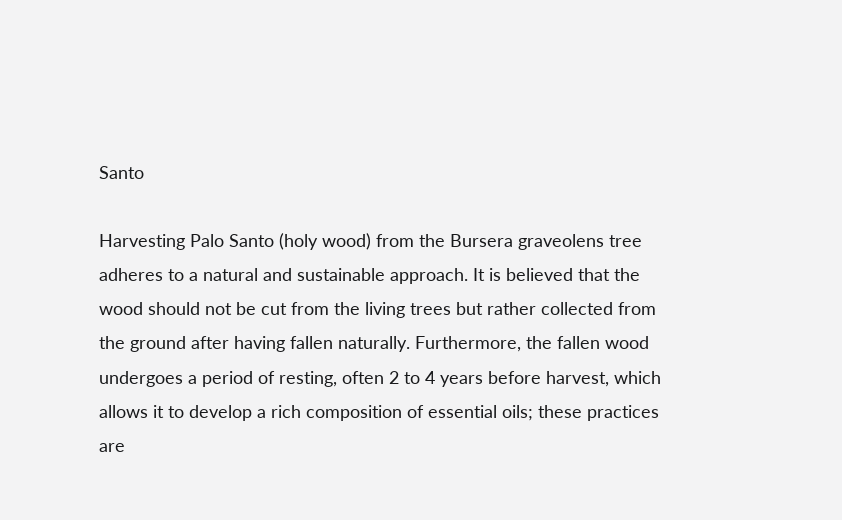Santo

Harvesting Palo Santo (holy wood) from the Bursera graveolens tree adheres to a natural and sustainable approach. It is believed that the wood should not be cut from the living trees but rather collected from the ground after having fallen naturally. Furthermore, the fallen wood undergoes a period of resting, often 2 to 4 years before harvest, which allows it to develop a rich composition of essential oils; these practices are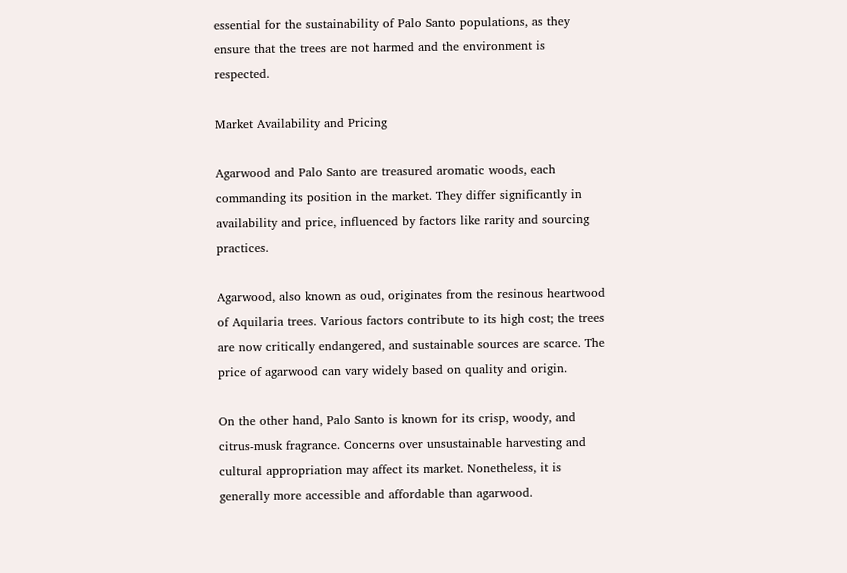essential for the sustainability of Palo Santo populations, as they ensure that the trees are not harmed and the environment is respected.

Market Availability and Pricing

Agarwood and Palo Santo are treasured aromatic woods, each commanding its position in the market. They differ significantly in availability and price, influenced by factors like rarity and sourcing practices.

Agarwood, also known as oud, originates from the resinous heartwood of Aquilaria trees. Various factors contribute to its high cost; the trees are now critically endangered, and sustainable sources are scarce. The price of agarwood can vary widely based on quality and origin.

On the other hand, Palo Santo is known for its crisp, woody, and citrus-musk fragrance. Concerns over unsustainable harvesting and cultural appropriation may affect its market. Nonetheless, it is generally more accessible and affordable than agarwood.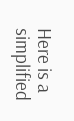Here is a simplified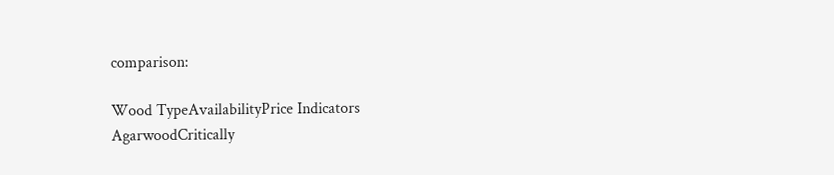comparison:

Wood TypeAvailabilityPrice Indicators
AgarwoodCritically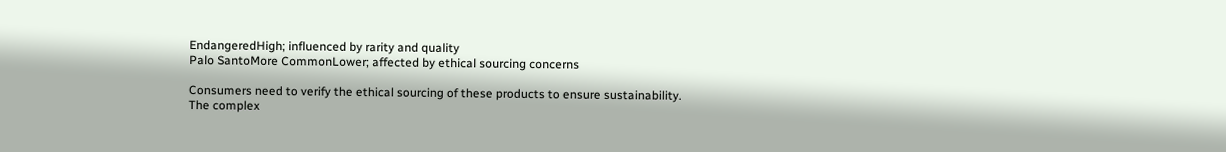EndangeredHigh; influenced by rarity and quality
Palo SantoMore CommonLower; affected by ethical sourcing concerns

Consumers need to verify the ethical sourcing of these products to ensure sustainability. The complex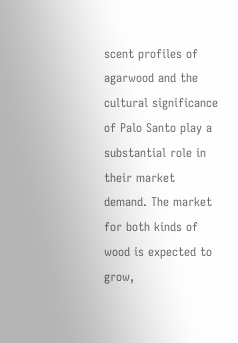scent profiles of agarwood and the cultural significance of Palo Santo play a substantial role in their market demand. The market for both kinds of wood is expected to grow,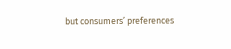but consumers’ preferences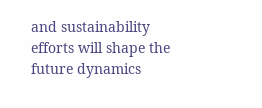and sustainability efforts will shape the future dynamics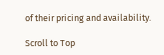of their pricing and availability.

Scroll to Top